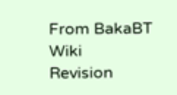From BakaBT Wiki
Revision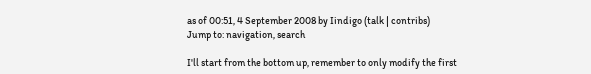as of 00:51, 4 September 2008 by Iindigo (talk | contribs)
Jump to: navigation, search

I'll start from the bottom up, remember to only modify the first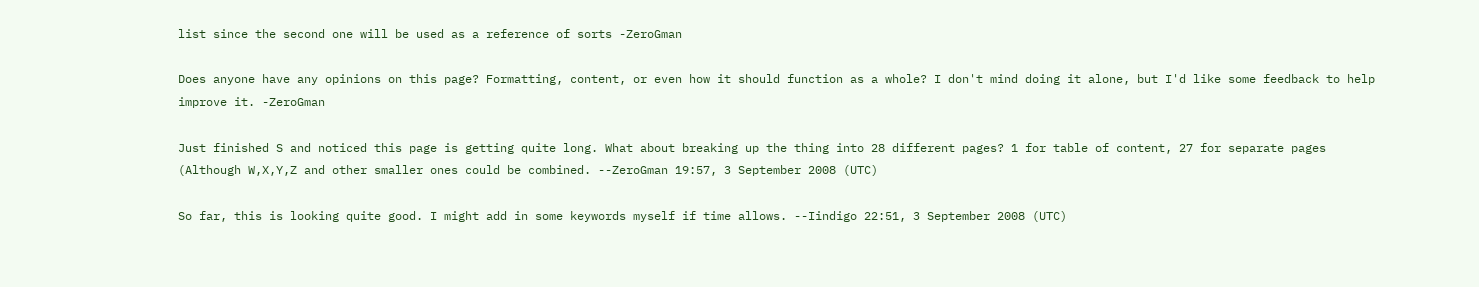list since the second one will be used as a reference of sorts -ZeroGman

Does anyone have any opinions on this page? Formatting, content, or even how it should function as a whole? I don't mind doing it alone, but I'd like some feedback to help improve it. -ZeroGman

Just finished S and noticed this page is getting quite long. What about breaking up the thing into 28 different pages? 1 for table of content, 27 for separate pages (Although W,X,Y,Z and other smaller ones could be combined. --ZeroGman 19:57, 3 September 2008 (UTC)

So far, this is looking quite good. I might add in some keywords myself if time allows. --Iindigo 22:51, 3 September 2008 (UTC)